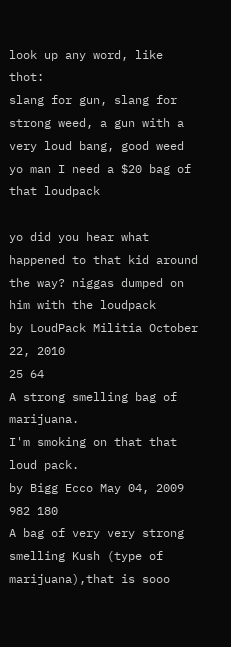look up any word, like thot:
slang for gun, slang for strong weed, a gun with a very loud bang, good weed
yo man I need a $20 bag of that loudpack

yo did you hear what happened to that kid around the way? niggas dumped on him with the loudpack
by LoudPack Militia October 22, 2010
25 64
A strong smelling bag of marijuana.
I'm smoking on that that loud pack.
by Bigg Ecco May 04, 2009
982 180
A bag of very very strong smelling Kush (type of marijuana),that is sooo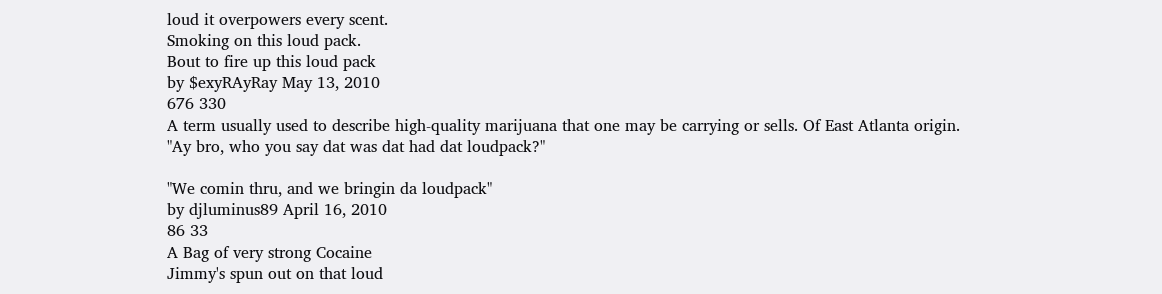loud it overpowers every scent.
Smoking on this loud pack.
Bout to fire up this loud pack
by $exyRAyRay May 13, 2010
676 330
A term usually used to describe high-quality marijuana that one may be carrying or sells. Of East Atlanta origin.
"Ay bro, who you say dat was dat had dat loudpack?"

"We comin thru, and we bringin da loudpack"
by djluminus89 April 16, 2010
86 33
A Bag of very strong Cocaine
Jimmy's spun out on that loud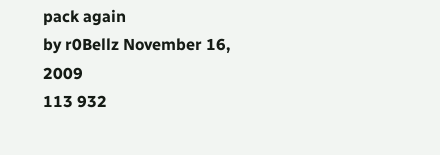pack again
by r0Bellz November 16, 2009
113 932